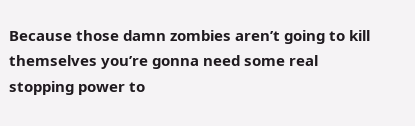Because those damn zombies aren’t going to kill themselves you’re gonna need some real stopping power to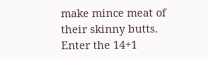make mince meat of their skinny butts. Enter the 14+1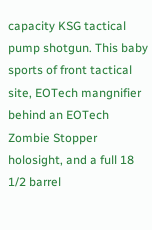capacity KSG tactical pump shotgun. This baby sports of front tactical site, EOTech mangnifier behind an EOTech Zombie Stopper holosight, and a full 18 1/2 barrel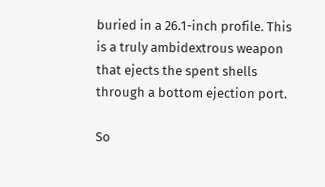buried in a 26.1-inch profile. This is a truly ambidextrous weapon that ejects the spent shells through a bottom ejection port.

So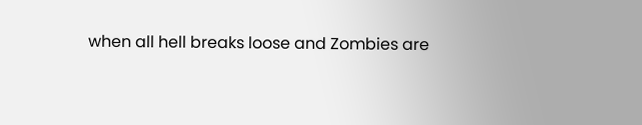when all hell breaks loose and Zombies are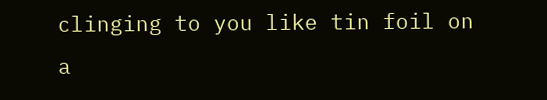clinging to you like tin foil on a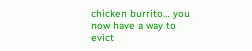chicken burrito… you now have a way to evict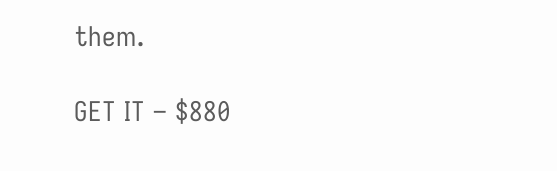them.

GET IT – $880